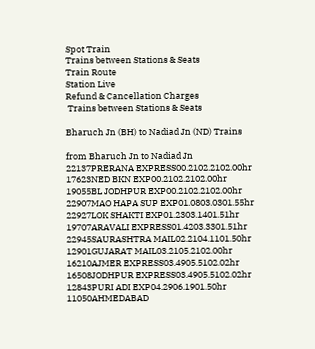Spot Train
Trains between Stations & Seats
Train Route
Station Live
Refund & Cancellation Charges
 Trains between Stations & Seats

Bharuch Jn (BH) to Nadiad Jn (ND) Trains

from Bharuch Jn to Nadiad Jn
22137PRERANA EXPRESS00.2102.2102.00hr
17623NED BKN EXP00.2102.2102.00hr
19055BL JODHPUR EXP00.2102.2102.00hr
22907MAO HAPA SUP EXP01.0803.0301.55hr
22927LOK SHAKTI EXP01.2303.1401.51hr
19707ARAVALI EXPRESS01.4203.3301.51hr
22945SAURASHTRA MAIL02.2104.1101.50hr
12901GUJARAT MAIL03.2105.2102.00hr
16210AJMER EXPRESS03.4905.5102.02hr
16508JODHPUR EXPRESS03.4905.5102.02hr
12843PURI ADI EXP04.2906.1901.50hr
11050AHMEDABAD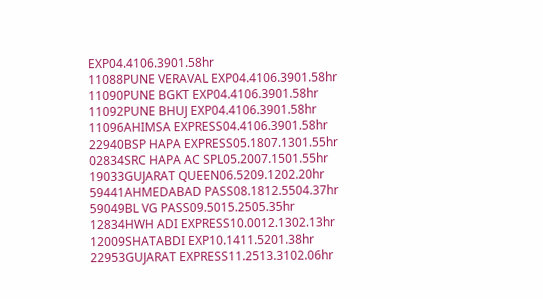EXP04.4106.3901.58hr
11088PUNE VERAVAL EXP04.4106.3901.58hr
11090PUNE BGKT EXP04.4106.3901.58hr
11092PUNE BHUJ EXP04.4106.3901.58hr
11096AHIMSA EXPRESS04.4106.3901.58hr
22940BSP HAPA EXPRESS05.1807.1301.55hr
02834SRC HAPA AC SPL05.2007.1501.55hr
19033GUJARAT QUEEN06.5209.1202.20hr
59441AHMEDABAD PASS08.1812.5504.37hr
59049BL VG PASS09.5015.2505.35hr
12834HWH ADI EXPRESS10.0012.1302.13hr
12009SHATABDI EXP10.1411.5201.38hr
22953GUJARAT EXPRESS11.2513.3102.06hr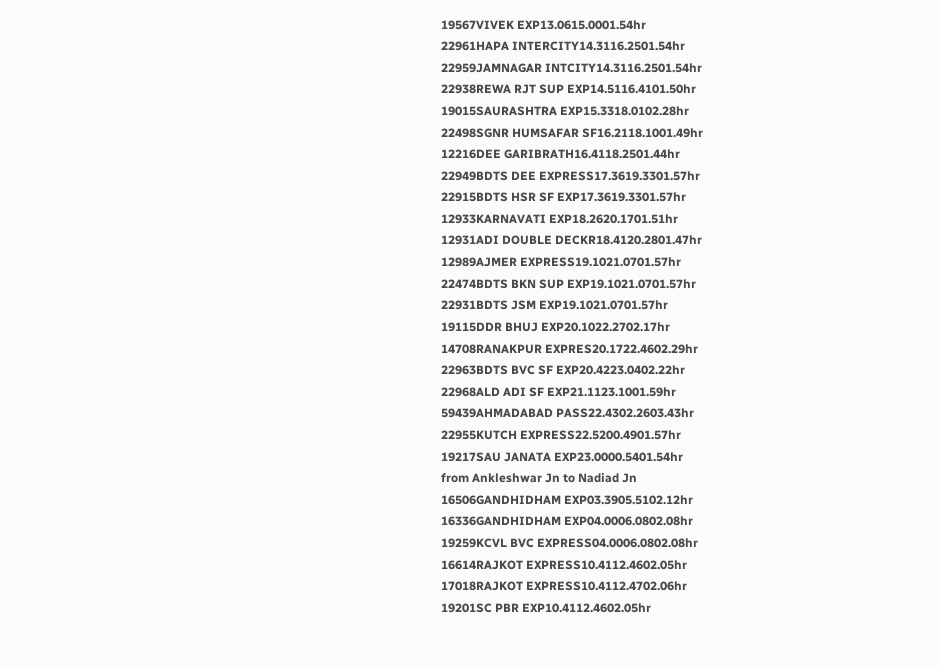19567VIVEK EXP13.0615.0001.54hr
22961HAPA INTERCITY14.3116.2501.54hr
22959JAMNAGAR INTCITY14.3116.2501.54hr
22938REWA RJT SUP EXP14.5116.4101.50hr
19015SAURASHTRA EXP15.3318.0102.28hr
22498SGNR HUMSAFAR SF16.2118.1001.49hr
12216DEE GARIBRATH16.4118.2501.44hr
22949BDTS DEE EXPRESS17.3619.3301.57hr
22915BDTS HSR SF EXP17.3619.3301.57hr
12933KARNAVATI EXP18.2620.1701.51hr
12931ADI DOUBLE DECKR18.4120.2801.47hr
12989AJMER EXPRESS19.1021.0701.57hr
22474BDTS BKN SUP EXP19.1021.0701.57hr
22931BDTS JSM EXP19.1021.0701.57hr
19115DDR BHUJ EXP20.1022.2702.17hr
14708RANAKPUR EXPRES20.1722.4602.29hr
22963BDTS BVC SF EXP20.4223.0402.22hr
22968ALD ADI SF EXP21.1123.1001.59hr
59439AHMADABAD PASS22.4302.2603.43hr
22955KUTCH EXPRESS22.5200.4901.57hr
19217SAU JANATA EXP23.0000.5401.54hr
from Ankleshwar Jn to Nadiad Jn
16506GANDHIDHAM EXP03.3905.5102.12hr
16336GANDHIDHAM EXP04.0006.0802.08hr
19259KCVL BVC EXPRESS04.0006.0802.08hr
16614RAJKOT EXPRESS10.4112.4602.05hr
17018RAJKOT EXPRESS10.4112.4702.06hr
19201SC PBR EXP10.4112.4602.05hr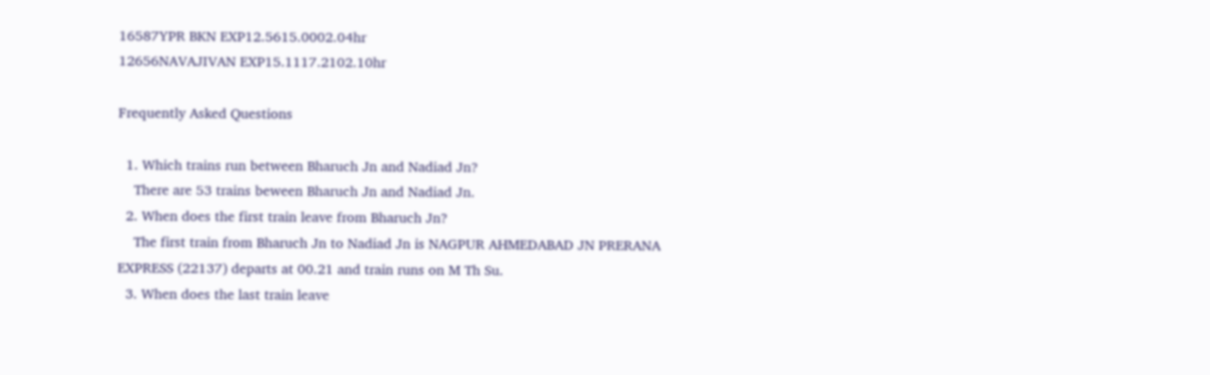16587YPR BKN EXP12.5615.0002.04hr
12656NAVAJIVAN EXP15.1117.2102.10hr

Frequently Asked Questions

  1. Which trains run between Bharuch Jn and Nadiad Jn?
    There are 53 trains beween Bharuch Jn and Nadiad Jn.
  2. When does the first train leave from Bharuch Jn?
    The first train from Bharuch Jn to Nadiad Jn is NAGPUR AHMEDABAD JN PRERANA EXPRESS (22137) departs at 00.21 and train runs on M Th Su.
  3. When does the last train leave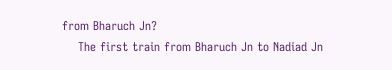from Bharuch Jn?
    The first train from Bharuch Jn to Nadiad Jn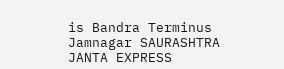is Bandra Terminus Jamnagar SAURASHTRA JANTA EXPRESS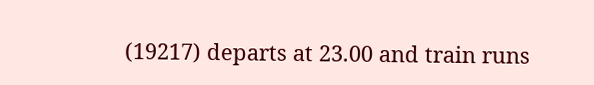(19217) departs at 23.00 and train runs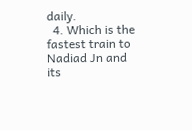daily.
  4. Which is the fastest train to Nadiad Jn and its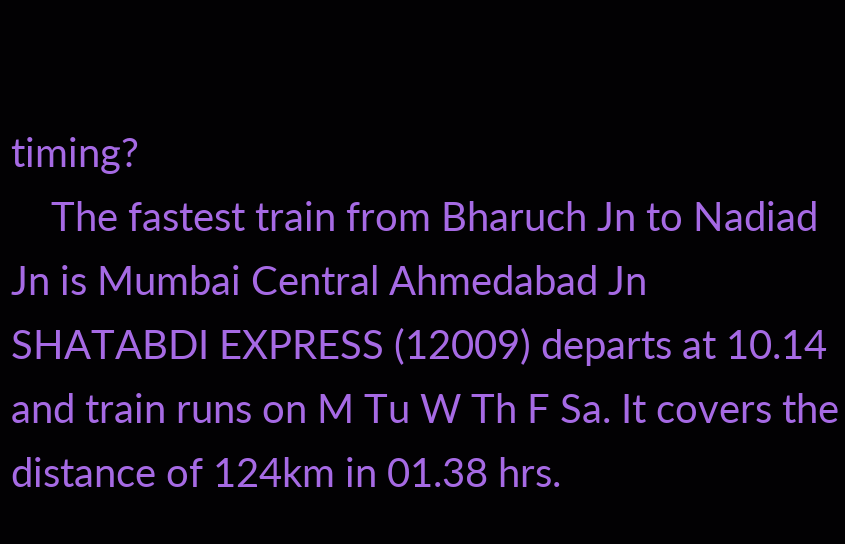timing?
    The fastest train from Bharuch Jn to Nadiad Jn is Mumbai Central Ahmedabad Jn SHATABDI EXPRESS (12009) departs at 10.14 and train runs on M Tu W Th F Sa. It covers the distance of 124km in 01.38 hrs.